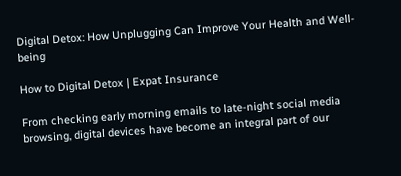Digital Detox: How Unplugging Can Improve Your Health and Well-being

How to Digital Detox | Expat Insurance

From checking early morning emails to late-night social media browsing, digital devices have become an integral part of our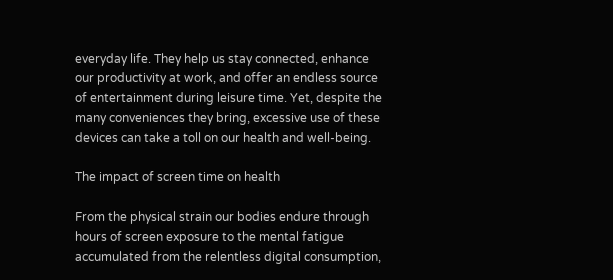everyday life. They help us stay connected, enhance our productivity at work, and offer an endless source of entertainment during leisure time. Yet, despite the many conveniences they bring, excessive use of these devices can take a toll on our health and well-being.

The impact of screen time on health

From the physical strain our bodies endure through hours of screen exposure to the mental fatigue accumulated from the relentless digital consumption,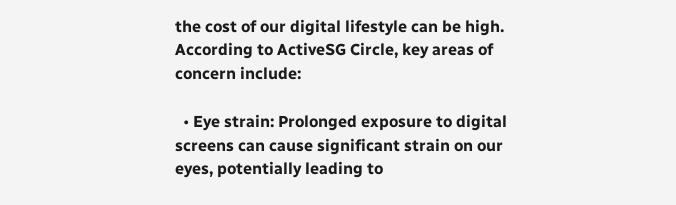the cost of our digital lifestyle can be high. According to ActiveSG Circle, key areas of concern include:

  • Eye strain: Prolonged exposure to digital screens can cause significant strain on our eyes, potentially leading to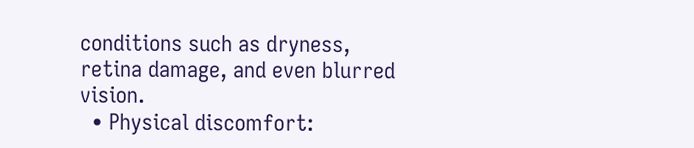conditions such as dryness, retina damage, and even blurred vision.
  • Physical discomfort: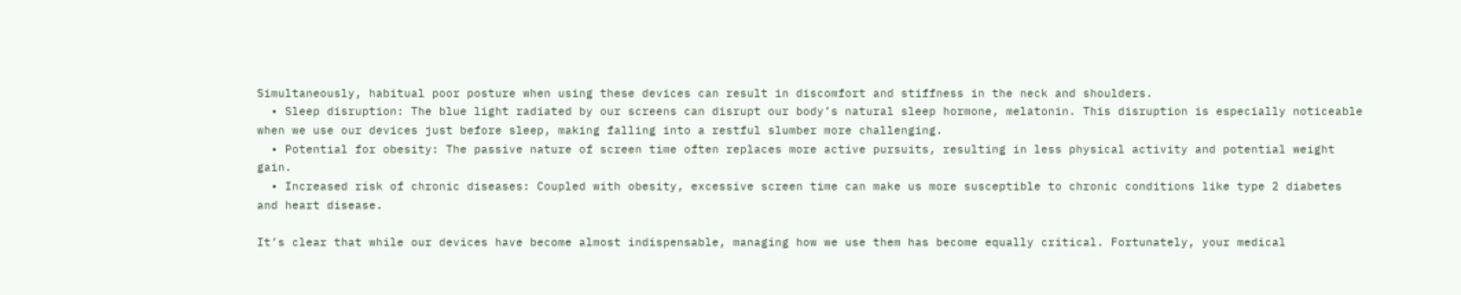Simultaneously, habitual poor posture when using these devices can result in discomfort and stiffness in the neck and shoulders.
  • Sleep disruption: The blue light radiated by our screens can disrupt our body’s natural sleep hormone, melatonin. This disruption is especially noticeable when we use our devices just before sleep, making falling into a restful slumber more challenging.
  • Potential for obesity: The passive nature of screen time often replaces more active pursuits, resulting in less physical activity and potential weight gain.
  • Increased risk of chronic diseases: Coupled with obesity, excessive screen time can make us more susceptible to chronic conditions like type 2 diabetes and heart disease.

It’s clear that while our devices have become almost indispensable, managing how we use them has become equally critical. Fortunately, your medical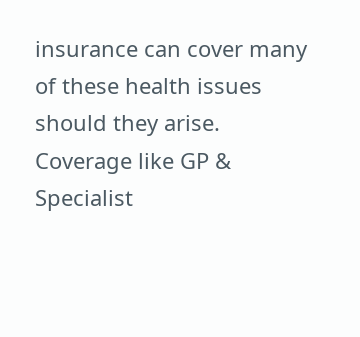insurance can cover many of these health issues should they arise. Coverage like GP & Specialist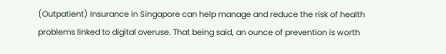(Outpatient) Insurance in Singapore can help manage and reduce the risk of health problems linked to digital overuse. That being said, an ounce of prevention is worth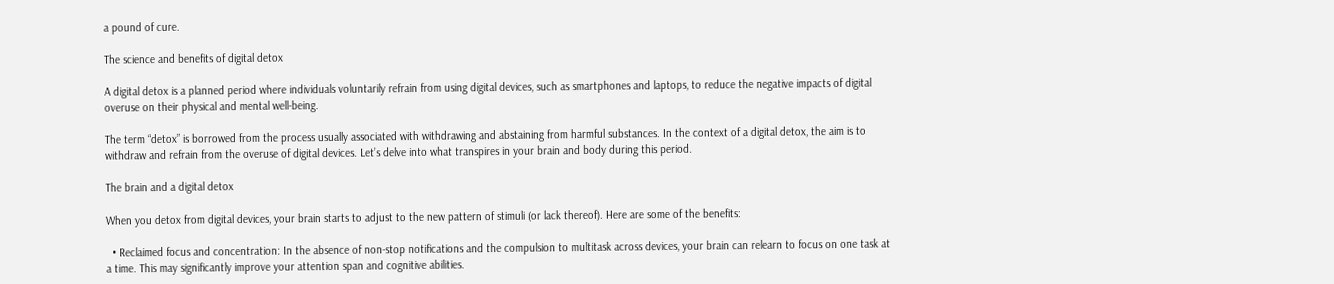a pound of cure.

The science and benefits of digital detox

A digital detox is a planned period where individuals voluntarily refrain from using digital devices, such as smartphones and laptops, to reduce the negative impacts of digital overuse on their physical and mental well-being.

The term “detox” is borrowed from the process usually associated with withdrawing and abstaining from harmful substances. In the context of a digital detox, the aim is to withdraw and refrain from the overuse of digital devices. Let’s delve into what transpires in your brain and body during this period.

The brain and a digital detox

When you detox from digital devices, your brain starts to adjust to the new pattern of stimuli (or lack thereof). Here are some of the benefits:

  • Reclaimed focus and concentration: In the absence of non-stop notifications and the compulsion to multitask across devices, your brain can relearn to focus on one task at a time. This may significantly improve your attention span and cognitive abilities.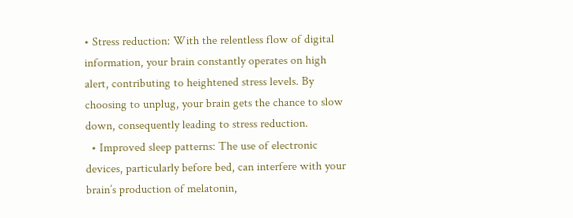• Stress reduction: With the relentless flow of digital information, your brain constantly operates on high alert, contributing to heightened stress levels. By choosing to unplug, your brain gets the chance to slow down, consequently leading to stress reduction.
  • Improved sleep patterns: The use of electronic devices, particularly before bed, can interfere with your brain’s production of melatonin,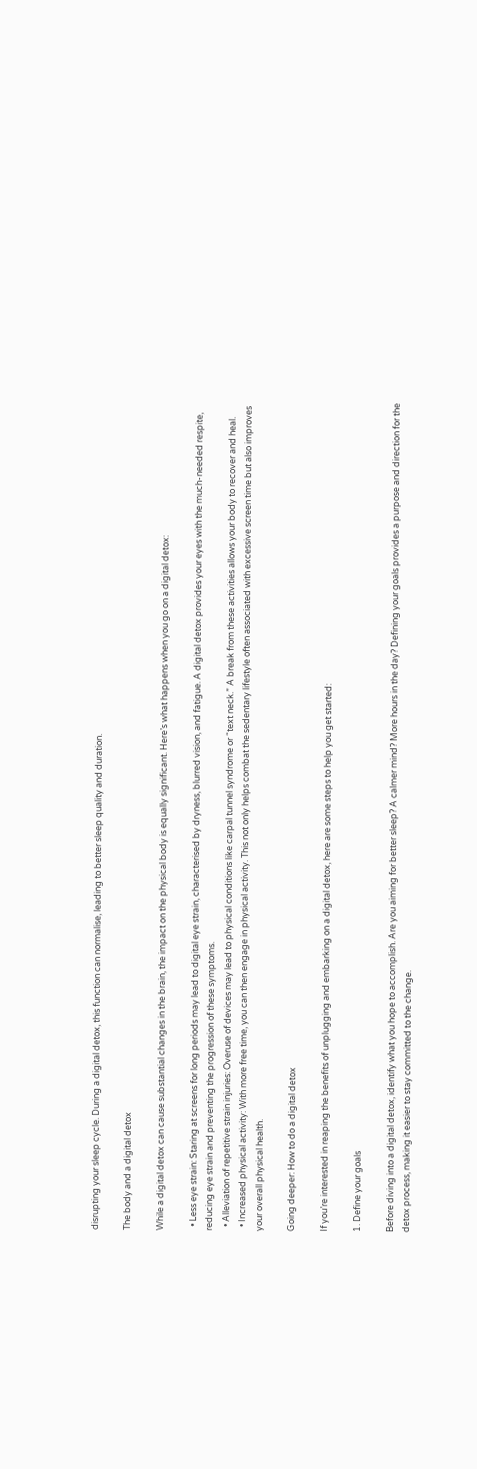disrupting your sleep cycle. During a digital detox, this function can normalise, leading to better sleep quality and duration.

The body and a digital detox

While a digital detox can cause substantial changes in the brain, the impact on the physical body is equally significant. Here’s what happens when you go on a digital detox:

  • Less eye strain: Staring at screens for long periods may lead to digital eye strain, characterised by dryness, blurred vision, and fatigue. A digital detox provides your eyes with the much-needed respite, reducing eye strain and preventing the progression of these symptoms.
  • Alleviation of repetitive strain injuries: Overuse of devices may lead to physical conditions like carpal tunnel syndrome or “text neck.” A break from these activities allows your body to recover and heal.
  • Increased physical activity: With more free time, you can then engage in physical activity. This not only helps combat the sedentary lifestyle often associated with excessive screen time but also improves your overall physical health.

Going deeper: How to do a digital detox

If you’re interested in reaping the benefits of unplugging and embarking on a digital detox, here are some steps to help you get started:

1. Define your goals

Before diving into a digital detox, identify what you hope to accomplish. Are you aiming for better sleep? A calmer mind? More hours in the day? Defining your goals provides a purpose and direction for the detox process, making it easier to stay committed to the change.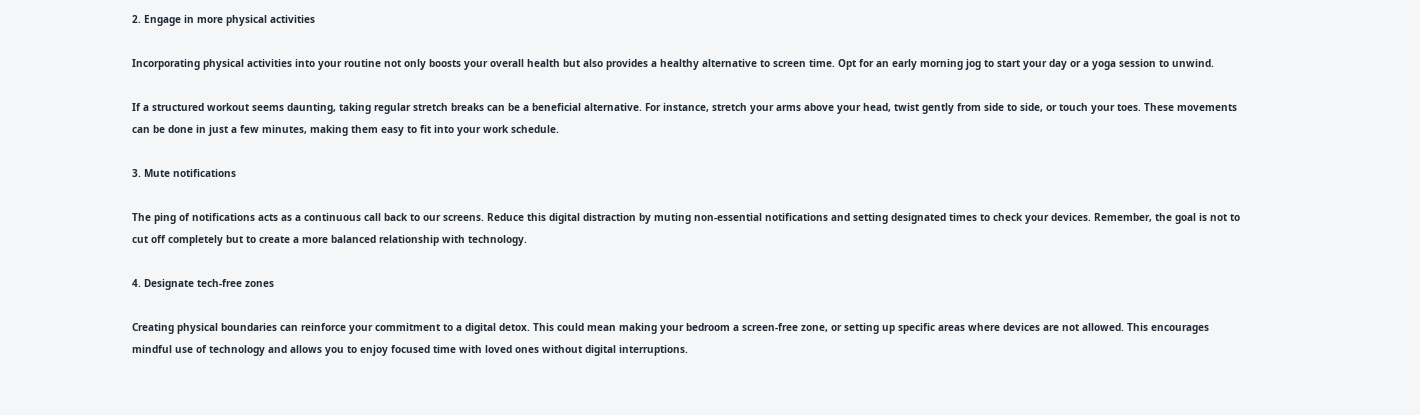2. Engage in more physical activities

Incorporating physical activities into your routine not only boosts your overall health but also provides a healthy alternative to screen time. Opt for an early morning jog to start your day or a yoga session to unwind.

If a structured workout seems daunting, taking regular stretch breaks can be a beneficial alternative. For instance, stretch your arms above your head, twist gently from side to side, or touch your toes. These movements can be done in just a few minutes, making them easy to fit into your work schedule.

3. Mute notifications

The ping of notifications acts as a continuous call back to our screens. Reduce this digital distraction by muting non-essential notifications and setting designated times to check your devices. Remember, the goal is not to cut off completely but to create a more balanced relationship with technology.

4. Designate tech-free zones

Creating physical boundaries can reinforce your commitment to a digital detox. This could mean making your bedroom a screen-free zone, or setting up specific areas where devices are not allowed. This encourages mindful use of technology and allows you to enjoy focused time with loved ones without digital interruptions.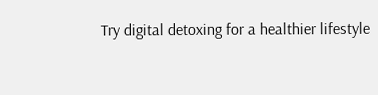Try digital detoxing for a healthier lifestyle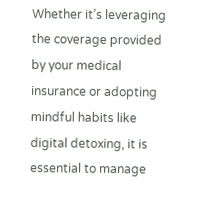Whether it’s leveraging the coverage provided by your medical insurance or adopting mindful habits like digital detoxing, it is essential to manage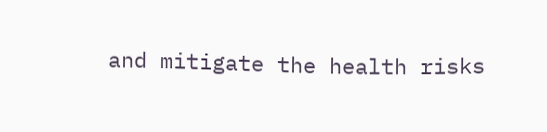and mitigate the health risks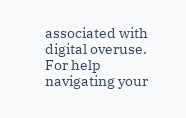associated with digital overuse. For help navigating your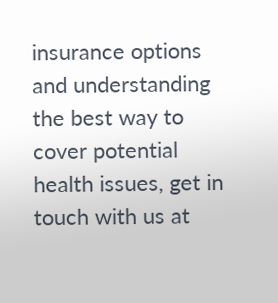insurance options and understanding the best way to cover potential health issues, get in touch with us at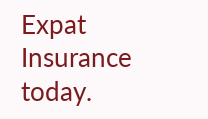Expat Insurance today.